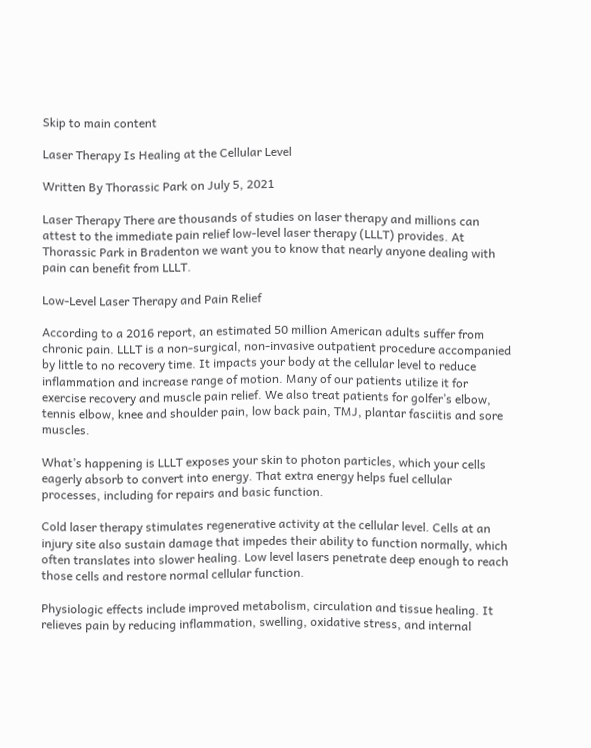Skip to main content

Laser Therapy Is Healing at the Cellular Level

Written By Thorassic Park on July 5, 2021

Laser Therapy There are thousands of studies on laser therapy and millions can attest to the immediate pain relief low-level laser therapy (LLLT) provides. At Thorassic Park in Bradenton we want you to know that nearly anyone dealing with pain can benefit from LLLT.

Low-Level Laser Therapy and Pain Relief

According to a 2016 report, an estimated 50 million American adults suffer from chronic pain. LLLT is a non-surgical, non-invasive outpatient procedure accompanied by little to no recovery time. It impacts your body at the cellular level to reduce inflammation and increase range of motion. Many of our patients utilize it for exercise recovery and muscle pain relief. We also treat patients for golfer’s elbow, tennis elbow, knee and shoulder pain, low back pain, TMJ, plantar fasciitis and sore muscles.

What’s happening is LLLT exposes your skin to photon particles, which your cells eagerly absorb to convert into energy. That extra energy helps fuel cellular processes, including for repairs and basic function.

Cold laser therapy stimulates regenerative activity at the cellular level. Cells at an injury site also sustain damage that impedes their ability to function normally, which often translates into slower healing. Low level lasers penetrate deep enough to reach those cells and restore normal cellular function.

Physiologic effects include improved metabolism, circulation and tissue healing. It relieves pain by reducing inflammation, swelling, oxidative stress, and internal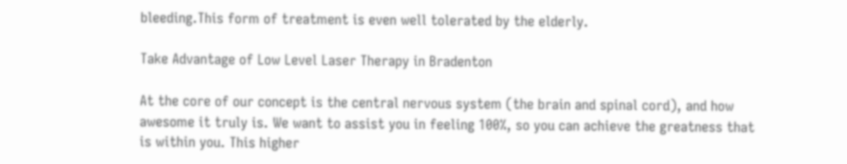bleeding.This form of treatment is even well tolerated by the elderly.

Take Advantage of Low Level Laser Therapy in Bradenton

At the core of our concept is the central nervous system (the brain and spinal cord), and how awesome it truly is. We want to assist you in feeling 100%, so you can achieve the greatness that is within you. This higher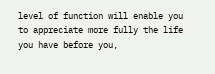level of function will enable you to appreciate more fully the life you have before you,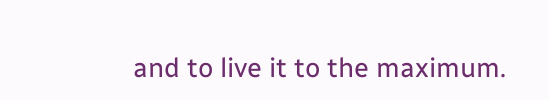and to live it to the maximum.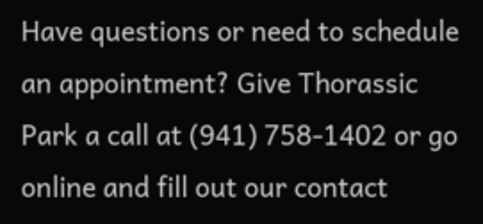Have questions or need to schedule an appointment? Give Thorassic Park a call at (941) 758-1402 or go online and fill out our contact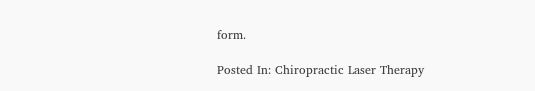form.

Posted In: Chiropractic Laser Therapy